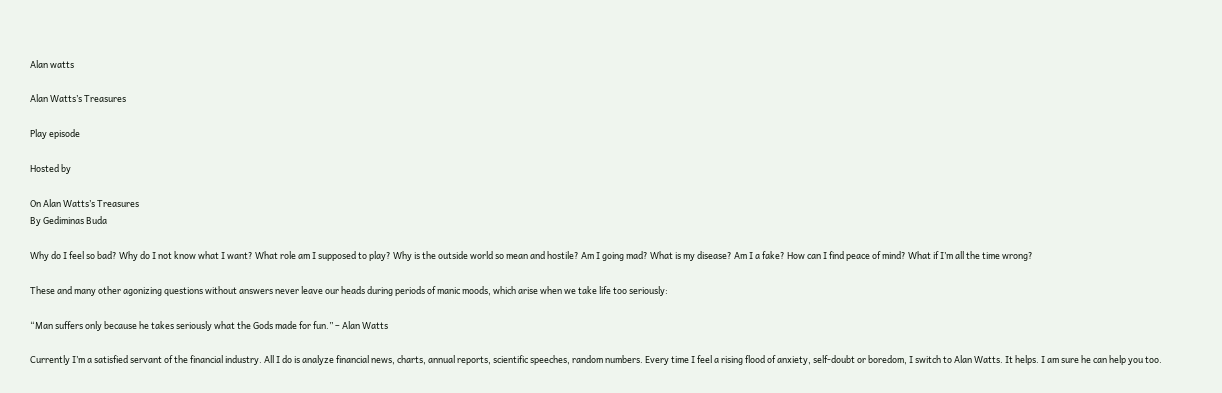Alan watts

Alan Watts’s Treasures

Play episode

Hosted by

On Alan Watts’s Treasures
By Gediminas Buda

Why do I feel so bad? Why do I not know what I want? What role am I supposed to play? Why is the outside world so mean and hostile? Am I going mad? What is my disease? Am I a fake? How can I find peace of mind? What if I’m all the time wrong?

These and many other agonizing questions without answers never leave our heads during periods of manic moods, which arise when we take life too seriously:

“Man suffers only because he takes seriously what the Gods made for fun.” – Alan Watts

Currently I’m a satisfied servant of the financial industry. All I do is analyze financial news, charts, annual reports, scientific speeches, random numbers. Every time I feel a rising flood of anxiety, self-doubt or boredom, I switch to Alan Watts. It helps. I am sure he can help you too.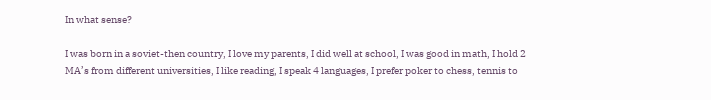In what sense?

I was born in a soviet-then country, I love my parents, I did well at school, I was good in math, I hold 2 MA’s from different universities, I like reading, I speak 4 languages, I prefer poker to chess, tennis to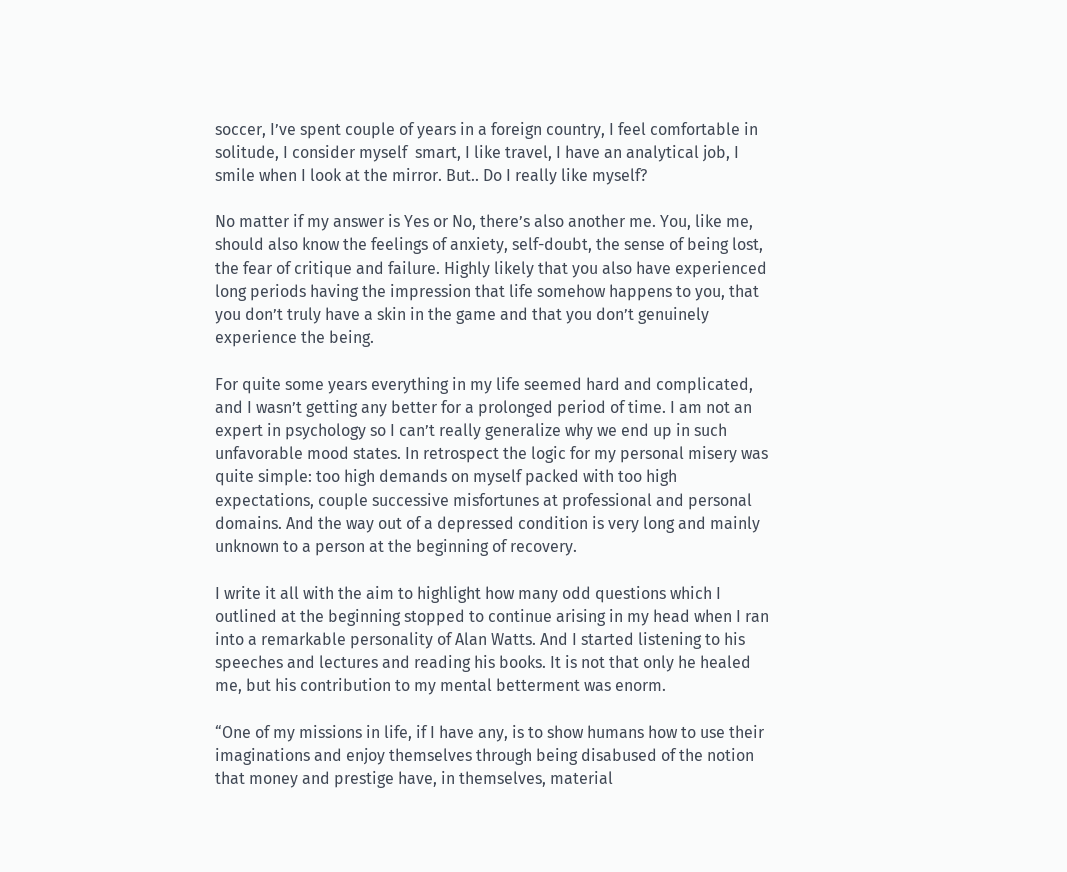soccer, I’ve spent couple of years in a foreign country, I feel comfortable in solitude, I consider myself  smart, I like travel, I have an analytical job, I smile when I look at the mirror. But.. Do I really like myself?

No matter if my answer is Yes or No, there’s also another me. You, like me, should also know the feelings of anxiety, self-doubt, the sense of being lost, the fear of critique and failure. Highly likely that you also have experienced long periods having the impression that life somehow happens to you, that you don’t truly have a skin in the game and that you don’t genuinely experience the being.

For quite some years everything in my life seemed hard and complicated, and I wasn’t getting any better for a prolonged period of time. I am not an expert in psychology so I can’t really generalize why we end up in such unfavorable mood states. In retrospect the logic for my personal misery was quite simple: too high demands on myself packed with too high expectations, couple successive misfortunes at professional and personal domains. And the way out of a depressed condition is very long and mainly unknown to a person at the beginning of recovery.

I write it all with the aim to highlight how many odd questions which I outlined at the beginning stopped to continue arising in my head when I ran into a remarkable personality of Alan Watts. And I started listening to his speeches and lectures and reading his books. It is not that only he healed me, but his contribution to my mental betterment was enorm.

“One of my missions in life, if I have any, is to show humans how to use their imaginations and enjoy themselves through being disabused of the notion that money and prestige have, in themselves, material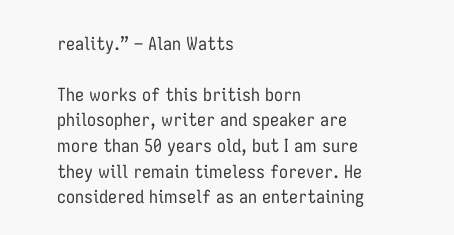reality.” – Alan Watts

The works of this british born philosopher, writer and speaker are more than 50 years old, but I am sure they will remain timeless forever. He considered himself as an entertaining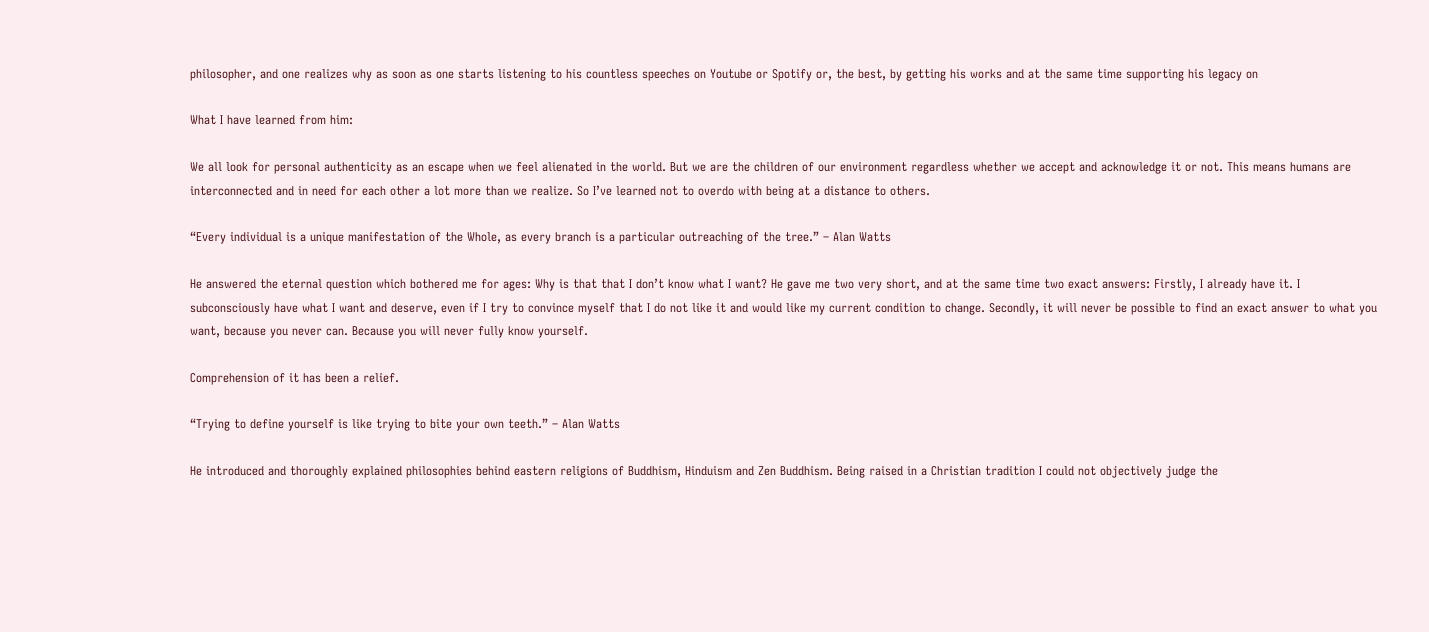philosopher, and one realizes why as soon as one starts listening to his countless speeches on Youtube or Spotify or, the best, by getting his works and at the same time supporting his legacy on

What I have learned from him:

We all look for personal authenticity as an escape when we feel alienated in the world. But we are the children of our environment regardless whether we accept and acknowledge it or not. This means humans are interconnected and in need for each other a lot more than we realize. So I’ve learned not to overdo with being at a distance to others.

“Every individual is a unique manifestation of the Whole, as every branch is a particular outreaching of the tree.” – Alan Watts

He answered the eternal question which bothered me for ages: Why is that that I don’t know what I want? He gave me two very short, and at the same time two exact answers: Firstly, I already have it. I subconsciously have what I want and deserve, even if I try to convince myself that I do not like it and would like my current condition to change. Secondly, it will never be possible to find an exact answer to what you want, because you never can. Because you will never fully know yourself.

Comprehension of it has been a relief.

“Trying to define yourself is like trying to bite your own teeth.” – Alan Watts

He introduced and thoroughly explained philosophies behind eastern religions of Buddhism, Hinduism and Zen Buddhism. Being raised in a Christian tradition I could not objectively judge the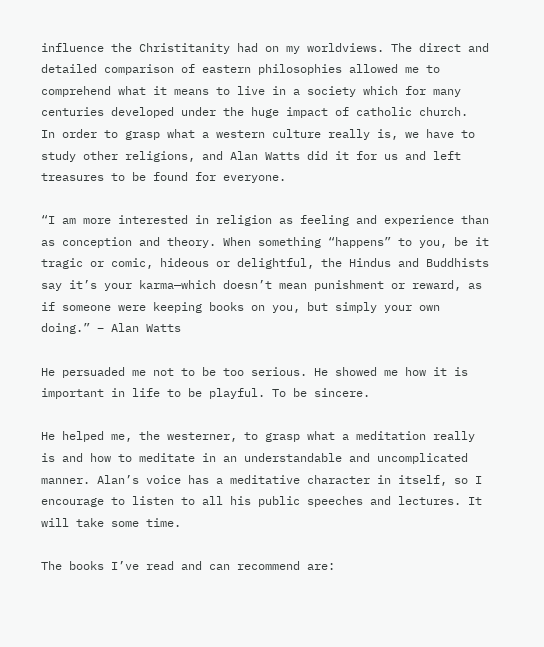influence the Christitanity had on my worldviews. The direct and detailed comparison of eastern philosophies allowed me to comprehend what it means to live in a society which for many centuries developed under the huge impact of catholic church.
In order to grasp what a western culture really is, we have to study other religions, and Alan Watts did it for us and left treasures to be found for everyone.

“I am more interested in religion as feeling and experience than as conception and theory. When something “happens” to you, be it tragic or comic, hideous or delightful, the Hindus and Buddhists say it’s your karma—which doesn’t mean punishment or reward, as if someone were keeping books on you, but simply your own doing.” – Alan Watts

He persuaded me not to be too serious. He showed me how it is important in life to be playful. To be sincere.

He helped me, the westerner, to grasp what a meditation really is and how to meditate in an understandable and uncomplicated manner. Alan’s voice has a meditative character in itself, so I encourage to listen to all his public speeches and lectures. It will take some time.

The books I’ve read and can recommend are: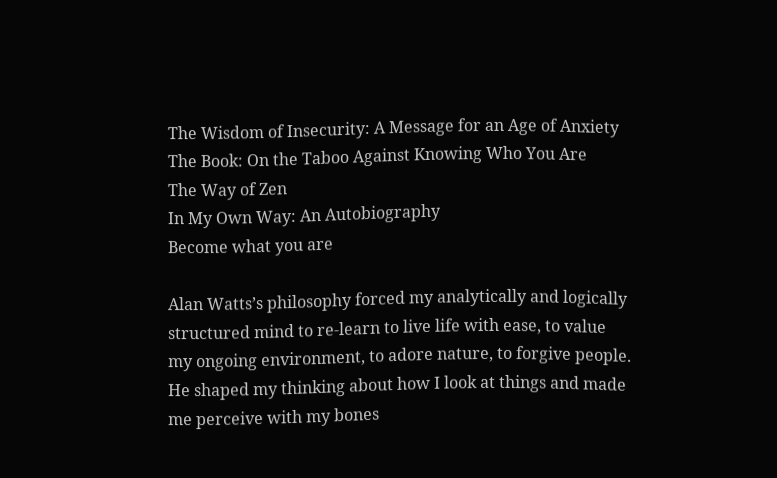The Wisdom of Insecurity: A Message for an Age of Anxiety
The Book: On the Taboo Against Knowing Who You Are
The Way of Zen
In My Own Way: An Autobiography
Become what you are

Alan Watts’s philosophy forced my analytically and logically structured mind to re-learn to live life with ease, to value my ongoing environment, to adore nature, to forgive people. He shaped my thinking about how I look at things and made me perceive with my bones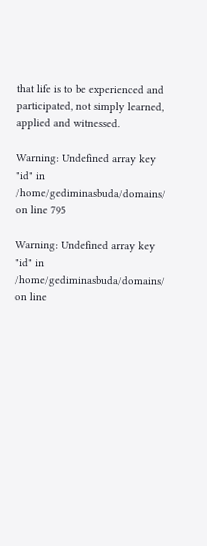that life is to be experienced and participated, not simply learned, applied and witnessed.

Warning: Undefined array key "id" in /home/gediminasbuda/domains/ on line 795

Warning: Undefined array key "id" in /home/gediminasbuda/domains/ on line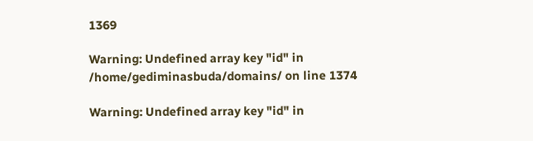1369

Warning: Undefined array key "id" in /home/gediminasbuda/domains/ on line 1374

Warning: Undefined array key "id" in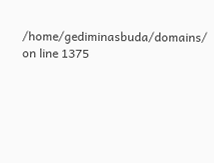/home/gediminasbuda/domains/ on line 1375